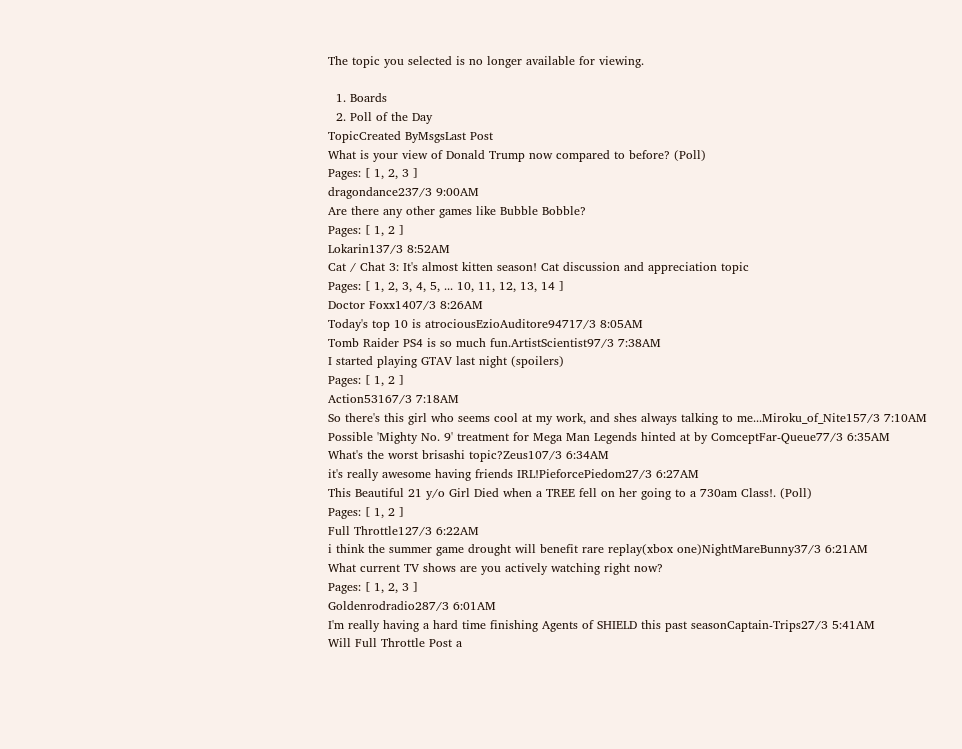The topic you selected is no longer available for viewing.

  1. Boards
  2. Poll of the Day
TopicCreated ByMsgsLast Post
What is your view of Donald Trump now compared to before? (Poll)
Pages: [ 1, 2, 3 ]
dragondance237/3 9:00AM
Are there any other games like Bubble Bobble?
Pages: [ 1, 2 ]
Lokarin137/3 8:52AM
Cat / Chat 3: It's almost kitten season! Cat discussion and appreciation topic
Pages: [ 1, 2, 3, 4, 5, ... 10, 11, 12, 13, 14 ]
Doctor Foxx1407/3 8:26AM
Today's top 10 is atrociousEzioAuditore94717/3 8:05AM
Tomb Raider PS4 is so much fun.ArtistScientist97/3 7:38AM
I started playing GTAV last night (spoilers)
Pages: [ 1, 2 ]
Action53167/3 7:18AM
So there's this girl who seems cool at my work, and shes always talking to me...Miroku_of_Nite157/3 7:10AM
Possible 'Mighty No. 9' treatment for Mega Man Legends hinted at by ComceptFar-Queue77/3 6:35AM
What's the worst brisashi topic?Zeus107/3 6:34AM
it's really awesome having friends IRL!PieforcePiedom27/3 6:27AM
This Beautiful 21 y/o Girl Died when a TREE fell on her going to a 730am Class!. (Poll)
Pages: [ 1, 2 ]
Full Throttle127/3 6:22AM
i think the summer game drought will benefit rare replay(xbox one)NightMareBunny37/3 6:21AM
What current TV shows are you actively watching right now?
Pages: [ 1, 2, 3 ]
Goldenrodradio287/3 6:01AM
I'm really having a hard time finishing Agents of SHIELD this past seasonCaptain-Trips27/3 5:41AM
Will Full Throttle Post a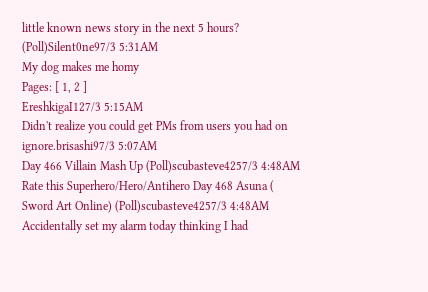little known news story in the next 5 hours? (Poll)Silent0ne97/3 5:31AM
My dog makes me homy
Pages: [ 1, 2 ]
EreshkigaI127/3 5:15AM
Didn't realize you could get PMs from users you had on ignore.brisashi97/3 5:07AM
Day 466 Villain Mash Up (Poll)scubasteve4257/3 4:48AM
Rate this Superhero/Hero/Antihero Day 468 Asuna ( Sword Art Online) (Poll)scubasteve4257/3 4:48AM
Accidentally set my alarm today thinking I had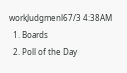workJudgmenl67/3 4:38AM
  1. Boards
  2. Poll of the Day